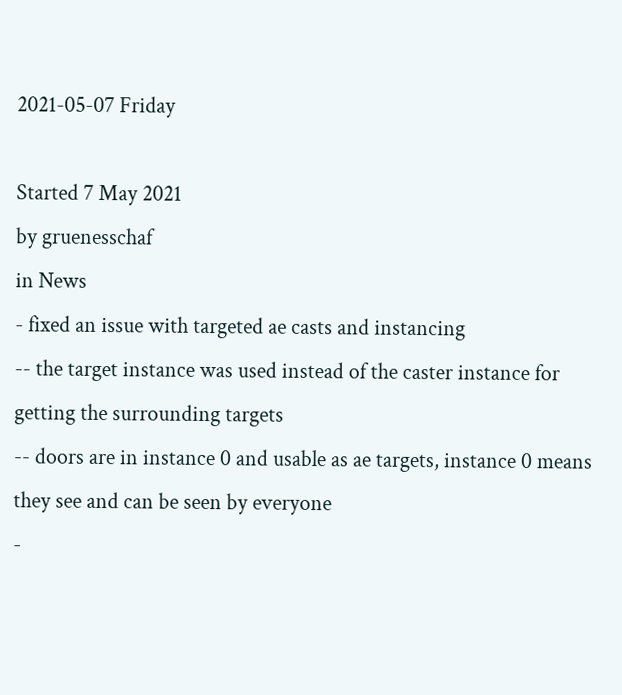2021-05-07 Friday

Started 7 May 2021
by gruenesschaf
in News
- fixed an issue with targeted ae casts and instancing
-- the target instance was used instead of the caster instance for getting the surrounding targets
-- doors are in instance 0 and usable as ae targets, instance 0 means they see and can be seen by everyone
-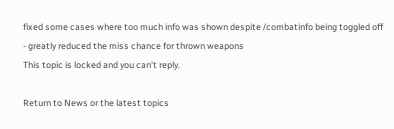fixed some cases where too much info was shown despite /combatinfo being toggled off
- greatly reduced the miss chance for thrown weapons
This topic is locked and you can't reply.

Return to News or the latest topics